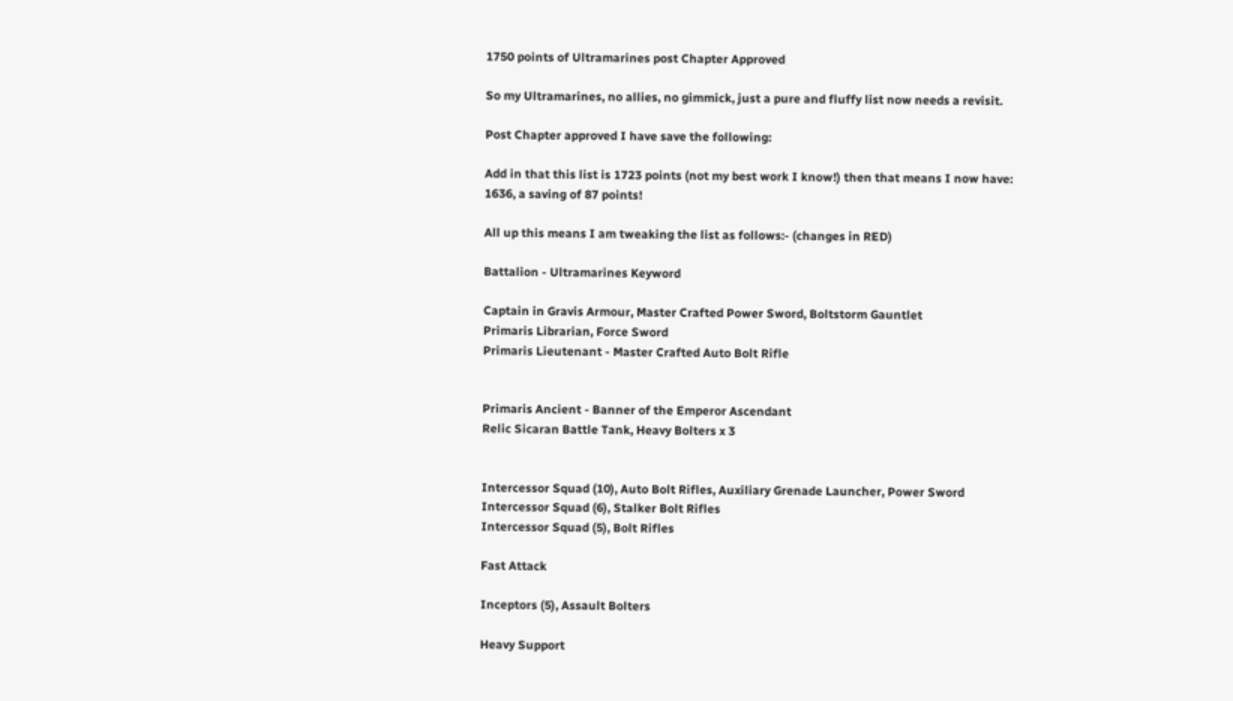1750 points of Ultramarines post Chapter Approved

So my Ultramarines, no allies, no gimmick, just a pure and fluffy list now needs a revisit.

Post Chapter approved I have save the following:

Add in that this list is 1723 points (not my best work I know!) then that means I now have: 1636, a saving of 87 points!

All up this means I am tweaking the list as follows:- (changes in RED)

Battalion - Ultramarines Keyword

Captain in Gravis Armour, Master Crafted Power Sword, Boltstorm Gauntlet
Primaris Librarian, Force Sword
Primaris Lieutenant - Master Crafted Auto Bolt Rifle


Primaris Ancient - Banner of the Emperor Ascendant
Relic Sicaran Battle Tank, Heavy Bolters x 3


Intercessor Squad (10), Auto Bolt Rifles, Auxiliary Grenade Launcher, Power Sword
Intercessor Squad (6), Stalker Bolt Rifles
Intercessor Squad (5), Bolt Rifles

Fast Attack

Inceptors (5), Assault Bolters

Heavy Support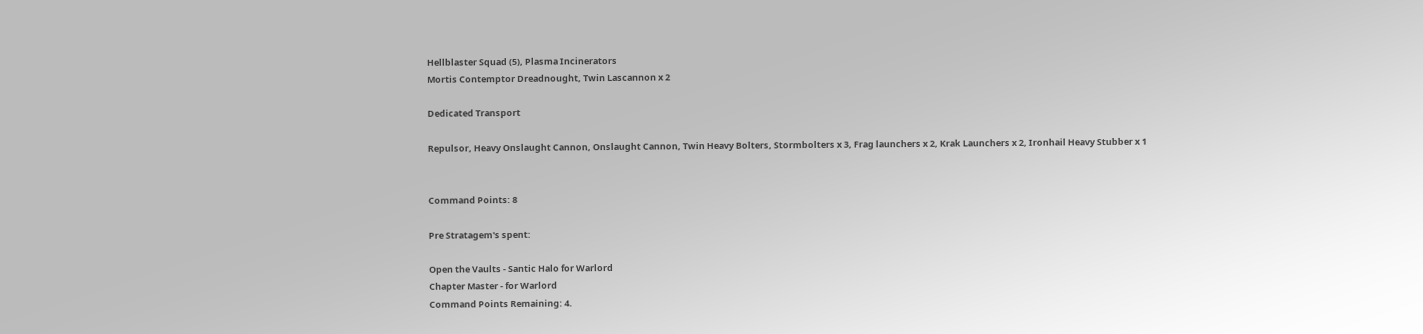Hellblaster Squad (5), Plasma Incinerators
Mortis Contemptor Dreadnought, Twin Lascannon x 2

Dedicated Transport

Repulsor, Heavy Onslaught Cannon, Onslaught Cannon, Twin Heavy Bolters, Stormbolters x 3, Frag launchers x 2, Krak Launchers x 2, Ironhail Heavy Stubber x 1


Command Points: 8

Pre Stratagem's spent:

Open the Vaults - Santic Halo for Warlord
Chapter Master - for Warlord
Command Points Remaining: 4.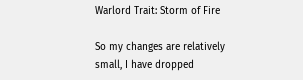Warlord Trait: Storm of Fire

So my changes are relatively small, I have dropped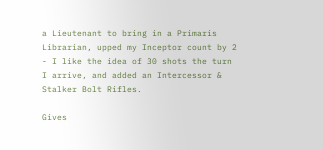a Lieutenant to bring in a Primaris Librarian, upped my Inceptor count by 2 - I like the idea of 30 shots the turn I arrive, and added an Intercessor & Stalker Bolt Rifles.

Gives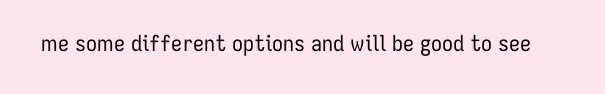me some different options and will be good to see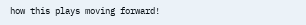how this plays moving forward!